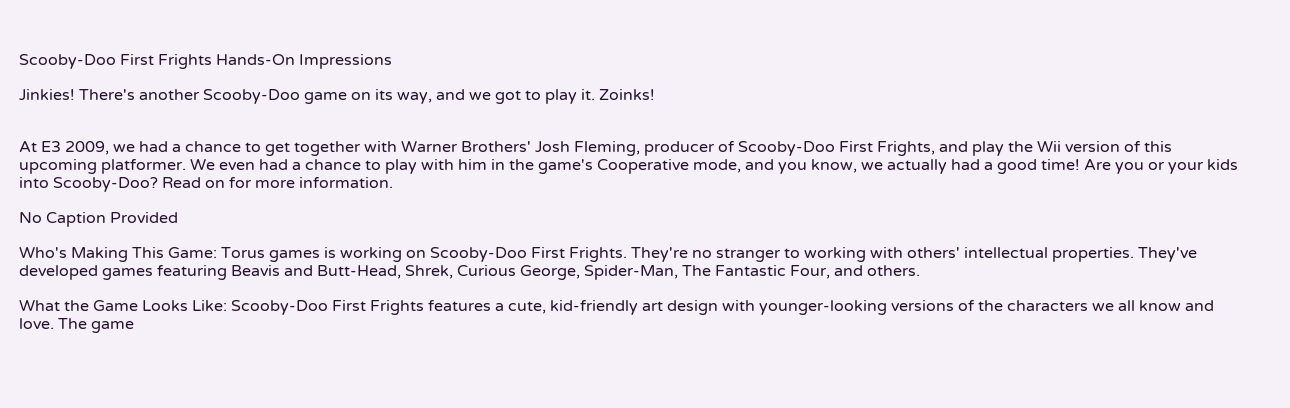Scooby-Doo First Frights Hands-On Impressions

Jinkies! There's another Scooby-Doo game on its way, and we got to play it. Zoinks!


At E3 2009, we had a chance to get together with Warner Brothers' Josh Fleming, producer of Scooby-Doo First Frights, and play the Wii version of this upcoming platformer. We even had a chance to play with him in the game's Cooperative mode, and you know, we actually had a good time! Are you or your kids into Scooby-Doo? Read on for more information.

No Caption Provided

Who's Making This Game: Torus games is working on Scooby-Doo First Frights. They're no stranger to working with others' intellectual properties. They've developed games featuring Beavis and Butt-Head, Shrek, Curious George, Spider-Man, The Fantastic Four, and others.

What the Game Looks Like: Scooby-Doo First Frights features a cute, kid-friendly art design with younger-looking versions of the characters we all know and love. The game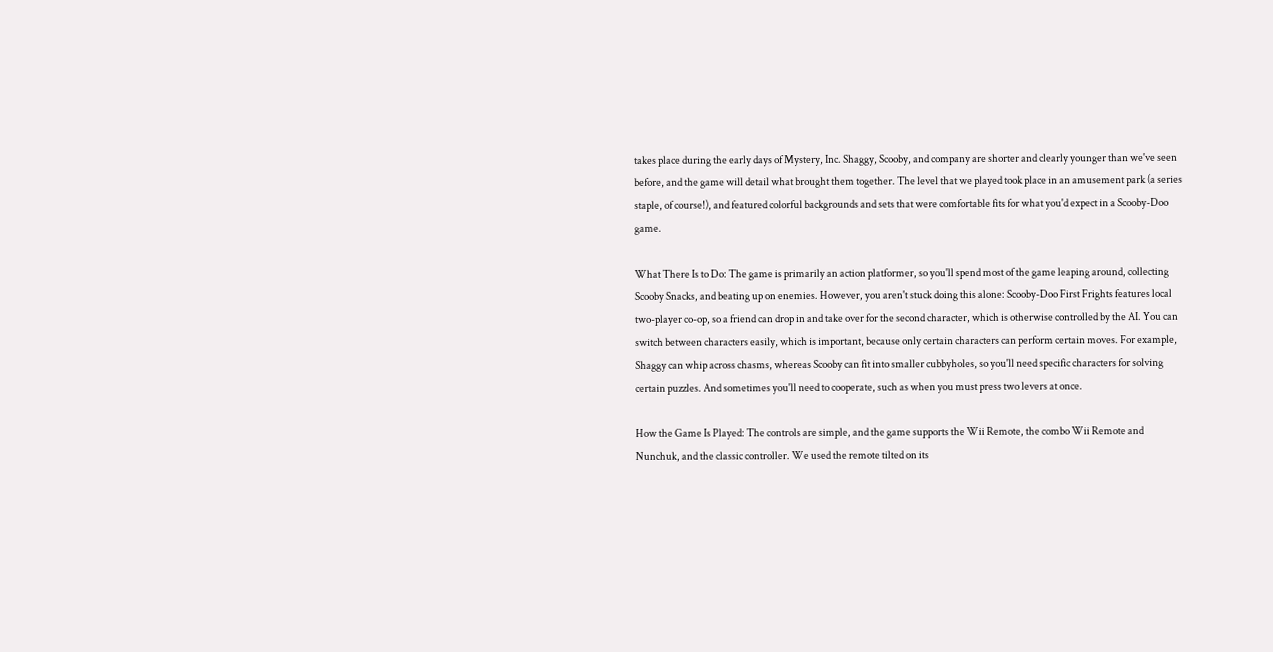takes place during the early days of Mystery, Inc. Shaggy, Scooby, and company are shorter and clearly younger than we've seen before, and the game will detail what brought them together. The level that we played took place in an amusement park (a series staple, of course!), and featured colorful backgrounds and sets that were comfortable fits for what you'd expect in a Scooby-Doo game.

What There Is to Do: The game is primarily an action platformer, so you'll spend most of the game leaping around, collecting Scooby Snacks, and beating up on enemies. However, you aren't stuck doing this alone: Scooby-Doo First Frights features local two-player co-op, so a friend can drop in and take over for the second character, which is otherwise controlled by the AI. You can switch between characters easily, which is important, because only certain characters can perform certain moves. For example, Shaggy can whip across chasms, whereas Scooby can fit into smaller cubbyholes, so you'll need specific characters for solving certain puzzles. And sometimes you'll need to cooperate, such as when you must press two levers at once.

How the Game Is Played: The controls are simple, and the game supports the Wii Remote, the combo Wii Remote and Nunchuk, and the classic controller. We used the remote tilted on its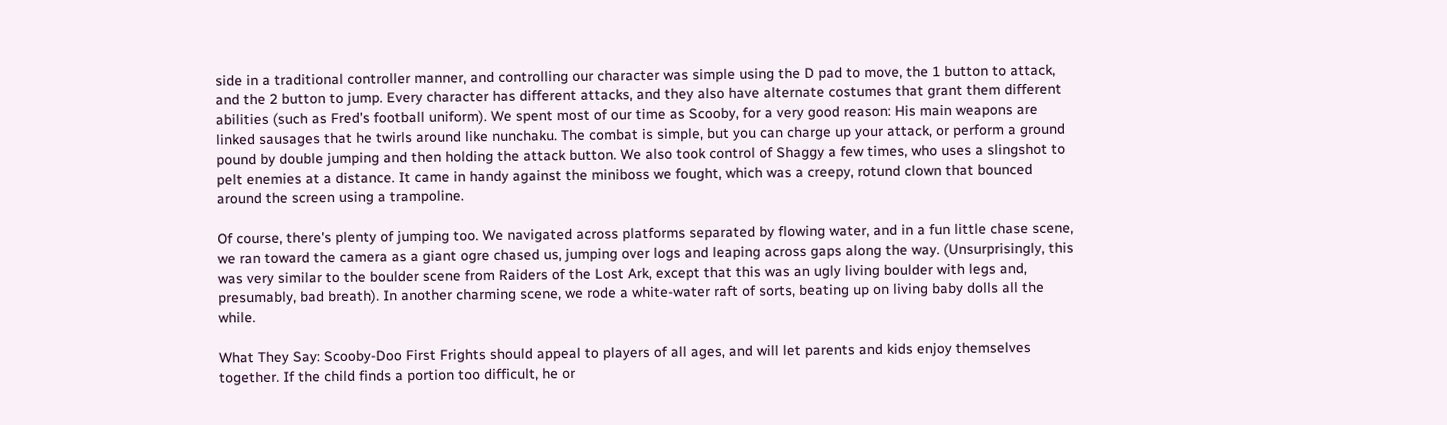side in a traditional controller manner, and controlling our character was simple using the D pad to move, the 1 button to attack, and the 2 button to jump. Every character has different attacks, and they also have alternate costumes that grant them different abilities (such as Fred's football uniform). We spent most of our time as Scooby, for a very good reason: His main weapons are linked sausages that he twirls around like nunchaku. The combat is simple, but you can charge up your attack, or perform a ground pound by double jumping and then holding the attack button. We also took control of Shaggy a few times, who uses a slingshot to pelt enemies at a distance. It came in handy against the miniboss we fought, which was a creepy, rotund clown that bounced around the screen using a trampoline.

Of course, there's plenty of jumping too. We navigated across platforms separated by flowing water, and in a fun little chase scene, we ran toward the camera as a giant ogre chased us, jumping over logs and leaping across gaps along the way. (Unsurprisingly, this was very similar to the boulder scene from Raiders of the Lost Ark, except that this was an ugly living boulder with legs and, presumably, bad breath). In another charming scene, we rode a white-water raft of sorts, beating up on living baby dolls all the while.

What They Say: Scooby-Doo First Frights should appeal to players of all ages, and will let parents and kids enjoy themselves together. If the child finds a portion too difficult, he or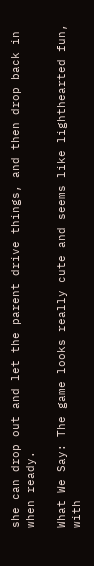she can drop out and let the parent drive things, and then drop back in when ready.

What We Say: The game looks really cute and seems like lighthearted fun, with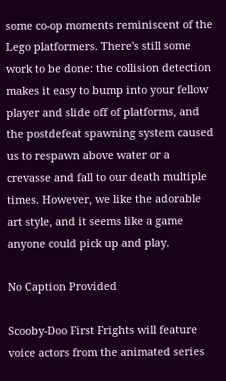some co-op moments reminiscent of the Lego platformers. There's still some work to be done: the collision detection makes it easy to bump into your fellow player and slide off of platforms, and the postdefeat spawning system caused us to respawn above water or a crevasse and fall to our death multiple times. However, we like the adorable art style, and it seems like a game anyone could pick up and play.

No Caption Provided

Scooby-Doo First Frights will feature voice actors from the animated series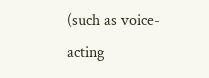(such as voice-acting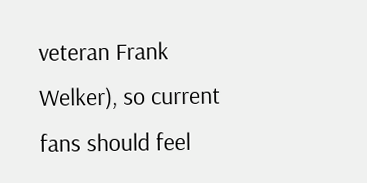veteran Frank Welker), so current fans should feel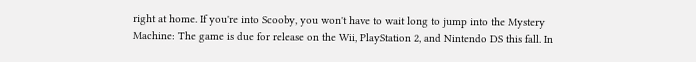right at home. If you're into Scooby, you won't have to wait long to jump into the Mystery Machine: The game is due for release on the Wii, PlayStation 2, and Nintendo DS this fall. In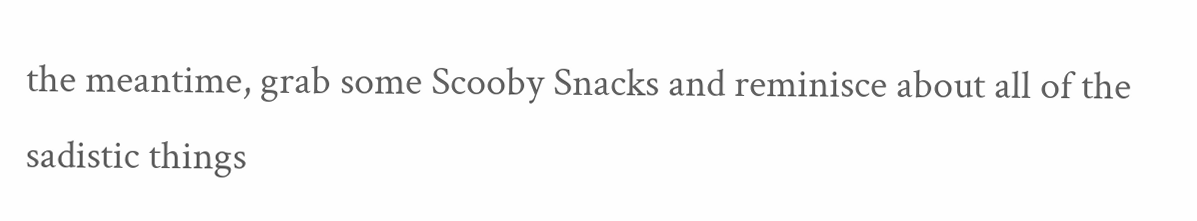the meantime, grab some Scooby Snacks and reminisce about all of the sadistic things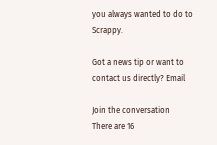you always wanted to do to Scrappy.

Got a news tip or want to contact us directly? Email

Join the conversation
There are 16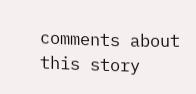comments about this story